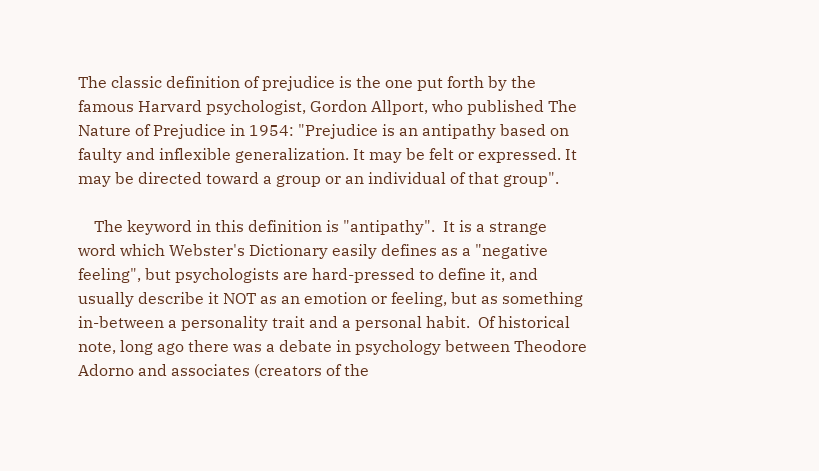The classic definition of prejudice is the one put forth by the famous Harvard psychologist, Gordon Allport, who published The Nature of Prejudice in 1954: "Prejudice is an antipathy based on faulty and inflexible generalization. It may be felt or expressed. It may be directed toward a group or an individual of that group".

    The keyword in this definition is "antipathy".  It is a strange word which Webster's Dictionary easily defines as a "negative feeling", but psychologists are hard-pressed to define it, and usually describe it NOT as an emotion or feeling, but as something in-between a personality trait and a personal habit.  Of historical note, long ago there was a debate in psychology between Theodore Adorno and associates (creators of the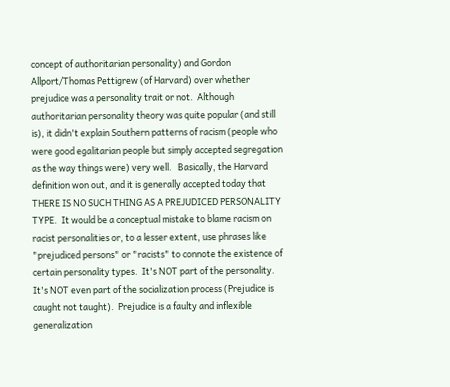concept of authoritarian personality) and Gordon Allport/Thomas Pettigrew (of Harvard) over whether prejudice was a personality trait or not.  Although authoritarian personality theory was quite popular (and still is), it didn't explain Southern patterns of racism (people who were good egalitarian people but simply accepted segregation as the way things were) very well.   Basically, the Harvard definition won out, and it is generally accepted today that THERE IS NO SUCH THING AS A PREJUDICED PERSONALITY TYPE.  It would be a conceptual mistake to blame racism on racist personalities or, to a lesser extent, use phrases like "prejudiced persons" or "racists" to connote the existence of certain personality types.  It's NOT part of the personality.  It's NOT even part of the socialization process (Prejudice is caught not taught).  Prejudice is a faulty and inflexible generalization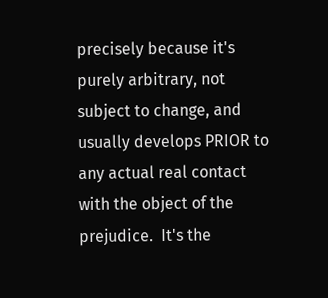precisely because it's purely arbitrary, not subject to change, and usually develops PRIOR to any actual real contact with the object of the prejudice.  It's the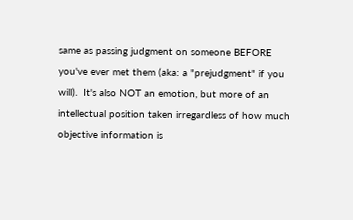same as passing judgment on someone BEFORE you've ever met them (aka: a "prejudgment" if you will).  It's also NOT an emotion, but more of an intellectual position taken irregardless of how much objective information is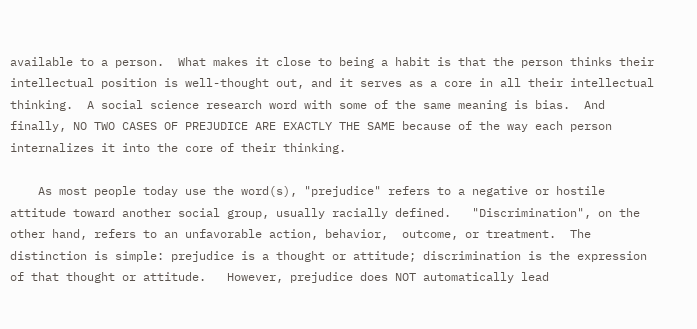available to a person.  What makes it close to being a habit is that the person thinks their intellectual position is well-thought out, and it serves as a core in all their intellectual thinking.  A social science research word with some of the same meaning is bias.  And finally, NO TWO CASES OF PREJUDICE ARE EXACTLY THE SAME because of the way each person internalizes it into the core of their thinking.

    As most people today use the word(s), "prejudice" refers to a negative or hostile attitude toward another social group, usually racially defined.   "Discrimination", on the other hand, refers to an unfavorable action, behavior,  outcome, or treatment.  The distinction is simple: prejudice is a thought or attitude; discrimination is the expression of that thought or attitude.   However, prejudice does NOT automatically lead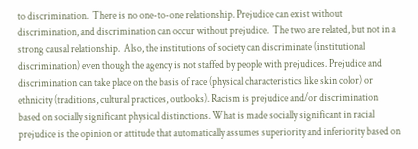to discrimination.  There is no one-to-one relationship. Prejudice can exist without discrimination, and discrimination can occur without prejudice.  The two are related, but not in a strong causal relationship.  Also, the institutions of society can discriminate (institutional discrimination) even though the agency is not staffed by people with prejudices. Prejudice and discrimination can take place on the basis of race (physical characteristics like skin color) or ethnicity (traditions, cultural practices, outlooks). Racism is prejudice and/or discrimination based on socially significant physical distinctions. What is made socially significant in racial prejudice is the opinion or attitude that automatically assumes superiority and inferiority based on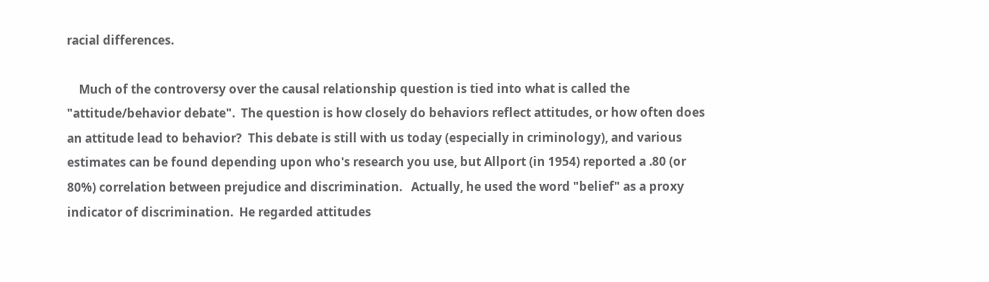racial differences.

    Much of the controversy over the causal relationship question is tied into what is called the "attitude/behavior debate".  The question is how closely do behaviors reflect attitudes, or how often does an attitude lead to behavior?  This debate is still with us today (especially in criminology), and various estimates can be found depending upon who's research you use, but Allport (in 1954) reported a .80 (or 80%) correlation between prejudice and discrimination.   Actually, he used the word "belief" as a proxy indicator of discrimination.  He regarded attitudes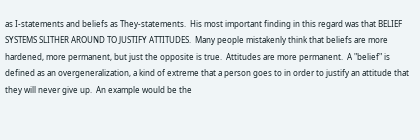as I-statements and beliefs as They-statements.  His most important finding in this regard was that BELIEF SYSTEMS SLITHER AROUND TO JUSTIFY ATTITUDES.  Many people mistakenly think that beliefs are more hardened, more permanent, but just the opposite is true.  Attitudes are more permanent.  A "belief" is defined as an overgeneralization, a kind of extreme that a person goes to in order to justify an attitude that they will never give up.  An example would be the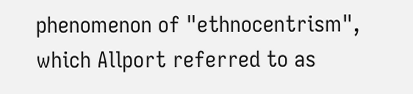phenomenon of "ethnocentrism", which Allport referred to as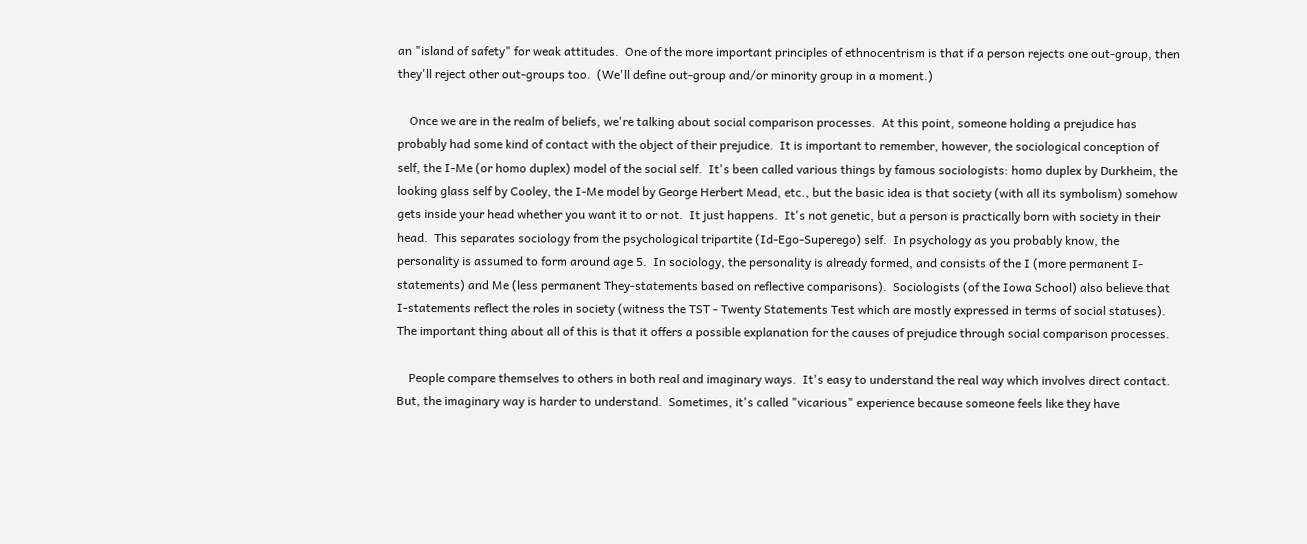an "island of safety" for weak attitudes.  One of the more important principles of ethnocentrism is that if a person rejects one out-group, then they'll reject other out-groups too.  (We'll define out-group and/or minority group in a moment.)

    Once we are in the realm of beliefs, we're talking about social comparison processes.  At this point, someone holding a prejudice has probably had some kind of contact with the object of their prejudice.  It is important to remember, however, the sociological conception of self, the I-Me (or homo duplex) model of the social self.  It's been called various things by famous sociologists: homo duplex by Durkheim, the looking glass self by Cooley, the I-Me model by George Herbert Mead, etc., but the basic idea is that society (with all its symbolism) somehow gets inside your head whether you want it to or not.  It just happens.  It's not genetic, but a person is practically born with society in their head.  This separates sociology from the psychological tripartite (Id-Ego-Superego) self.  In psychology as you probably know, the personality is assumed to form around age 5.  In sociology, the personality is already formed, and consists of the I (more permanent I-statements) and Me (less permanent They-statements based on reflective comparisons).  Sociologists (of the Iowa School) also believe that I-statements reflect the roles in society (witness the TST - Twenty Statements Test which are mostly expressed in terms of social statuses).   The important thing about all of this is that it offers a possible explanation for the causes of prejudice through social comparison processes.

    People compare themselves to others in both real and imaginary ways.  It's easy to understand the real way which involves direct contact.  But, the imaginary way is harder to understand.  Sometimes, it's called "vicarious" experience because someone feels like they have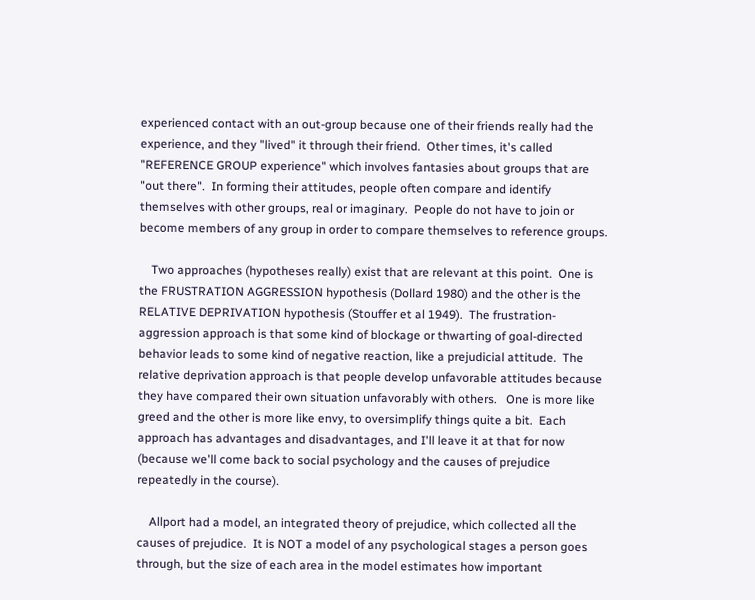experienced contact with an out-group because one of their friends really had the experience, and they "lived" it through their friend.  Other times, it's called "REFERENCE GROUP experience" which involves fantasies about groups that are "out there".  In forming their attitudes, people often compare and identify themselves with other groups, real or imaginary.  People do not have to join or become members of any group in order to compare themselves to reference groups.

    Two approaches (hypotheses really) exist that are relevant at this point.  One is the FRUSTRATION AGGRESSION hypothesis (Dollard 1980) and the other is the RELATIVE DEPRIVATION hypothesis (Stouffer et al 1949).  The frustration-aggression approach is that some kind of blockage or thwarting of goal-directed behavior leads to some kind of negative reaction, like a prejudicial attitude.  The relative deprivation approach is that people develop unfavorable attitudes because they have compared their own situation unfavorably with others.   One is more like greed and the other is more like envy, to oversimplify things quite a bit.  Each approach has advantages and disadvantages, and I'll leave it at that for now (because we'll come back to social psychology and the causes of prejudice repeatedly in the course).

    Allport had a model, an integrated theory of prejudice, which collected all the causes of prejudice.  It is NOT a model of any psychological stages a person goes through, but the size of each area in the model estimates how important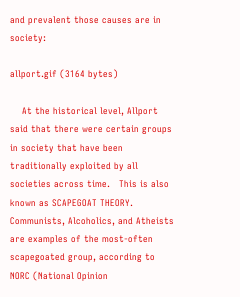and prevalent those causes are in society:

allport.gif (3164 bytes)

    At the historical level, Allport said that there were certain groups in society that have been traditionally exploited by all societies across time.   This is also known as SCAPEGOAT THEORY.  Communists, Alcoholics, and Atheists are examples of the most-often scapegoated group, according to NORC (National Opinion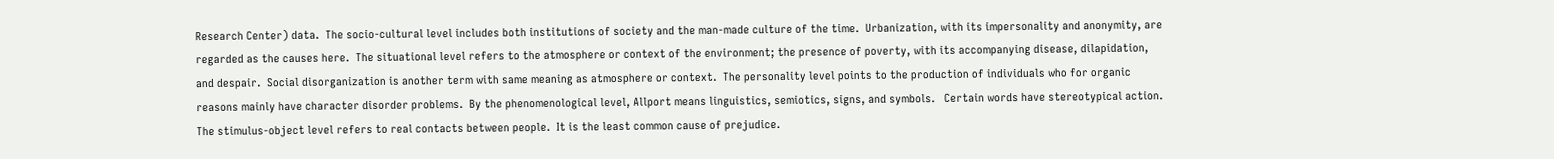Research Center) data.  The socio-cultural level includes both institutions of society and the man-made culture of the time.  Urbanization, with its impersonality and anonymity, are regarded as the causes here.  The situational level refers to the atmosphere or context of the environment; the presence of poverty, with its accompanying disease, dilapidation, and despair.  Social disorganization is another term with same meaning as atmosphere or context.  The personality level points to the production of individuals who for organic reasons mainly have character disorder problems.  By the phenomenological level, Allport means linguistics, semiotics, signs, and symbols.   Certain words have stereotypical action.  The stimulus-object level refers to real contacts between people.  It is the least common cause of prejudice.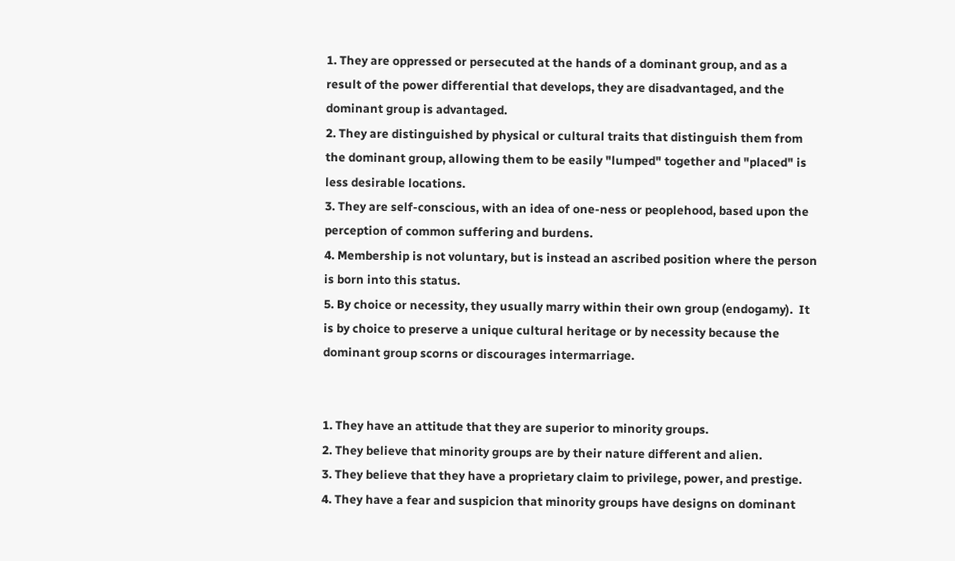1. They are oppressed or persecuted at the hands of a dominant group, and as a result of the power differential that develops, they are disadvantaged, and the dominant group is advantaged.
2. They are distinguished by physical or cultural traits that distinguish them from the dominant group, allowing them to be easily "lumped" together and "placed" is less desirable locations.
3. They are self-conscious, with an idea of one-ness or peoplehood, based upon the perception of common suffering and burdens.
4. Membership is not voluntary, but is instead an ascribed position where the person is born into this status.
5. By choice or necessity, they usually marry within their own group (endogamy).  It is by choice to preserve a unique cultural heritage or by necessity because the dominant group scorns or discourages intermarriage.


1. They have an attitude that they are superior to minority groups.
2. They believe that minority groups are by their nature different and alien.
3. They believe that they have a proprietary claim to privilege, power, and prestige.
4. They have a fear and suspicion that minority groups have designs on dominant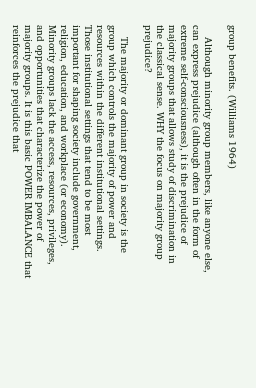group benefits. (Williams 1964)

    Although minority group members, like anyone else, can express prejudice (although often in the form of extreme self-consciousness), it is the prejudice of majority groups that allows study of discrimination in the classical sense. WHY the focus on majority group prejudice?

    The majority or dominant group in society is the group which controls the majority of power and resources within the different institutional settings. Those institutional settings that tend to be most important for shaping society include government, religion, education, and workplace (or economy). Minority groups lack the access, resources, privileges, and opportunities that characterize the power of majority groups. It is this basic POWER IMBALANCE that reinforces the prejudice that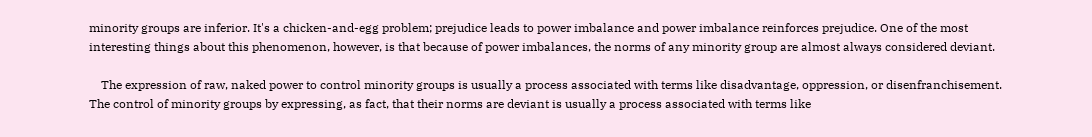minority groups are inferior. It's a chicken-and-egg problem; prejudice leads to power imbalance and power imbalance reinforces prejudice. One of the most interesting things about this phenomenon, however, is that because of power imbalances, the norms of any minority group are almost always considered deviant.

    The expression of raw, naked power to control minority groups is usually a process associated with terms like disadvantage, oppression, or disenfranchisement. The control of minority groups by expressing, as fact, that their norms are deviant is usually a process associated with terms like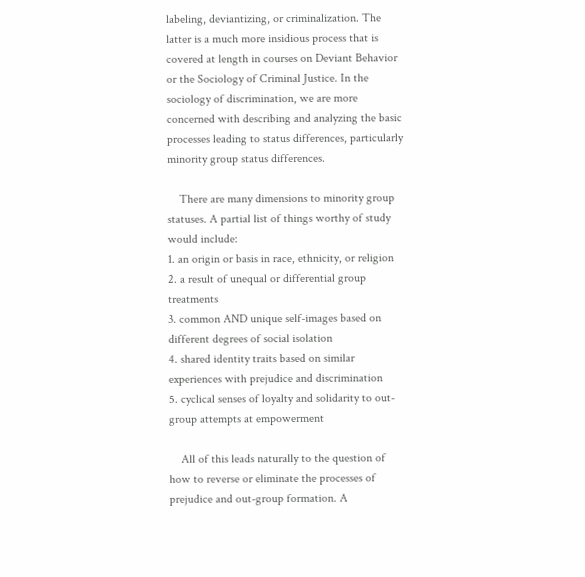labeling, deviantizing, or criminalization. The latter is a much more insidious process that is covered at length in courses on Deviant Behavior or the Sociology of Criminal Justice. In the sociology of discrimination, we are more concerned with describing and analyzing the basic processes leading to status differences, particularly minority group status differences.

    There are many dimensions to minority group statuses. A partial list of things worthy of study would include:
1. an origin or basis in race, ethnicity, or religion
2. a result of unequal or differential group treatments
3. common AND unique self-images based on different degrees of social isolation
4. shared identity traits based on similar experiences with prejudice and discrimination
5. cyclical senses of loyalty and solidarity to out-group attempts at empowerment

    All of this leads naturally to the question of how to reverse or eliminate the processes of prejudice and out-group formation. A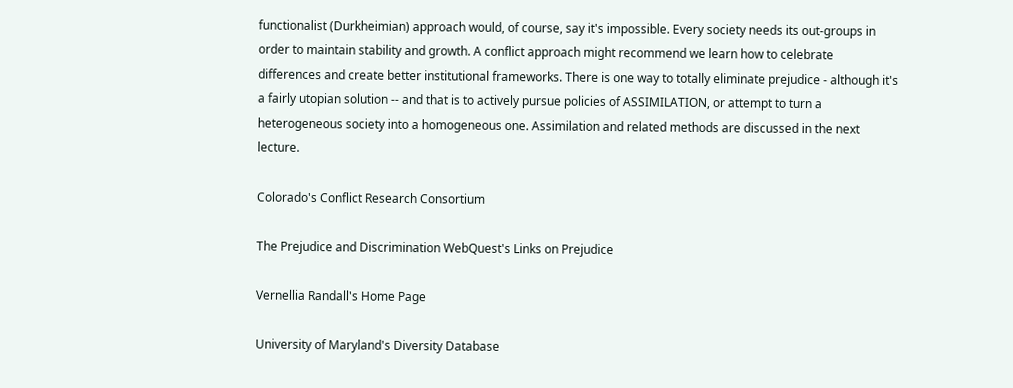functionalist (Durkheimian) approach would, of course, say it's impossible. Every society needs its out-groups in order to maintain stability and growth. A conflict approach might recommend we learn how to celebrate differences and create better institutional frameworks. There is one way to totally eliminate prejudice - although it's a fairly utopian solution -- and that is to actively pursue policies of ASSIMILATION, or attempt to turn a heterogeneous society into a homogeneous one. Assimilation and related methods are discussed in the next lecture.

Colorado's Conflict Research Consortium

The Prejudice and Discrimination WebQuest's Links on Prejudice

Vernellia Randall's Home Page

University of Maryland's Diversity Database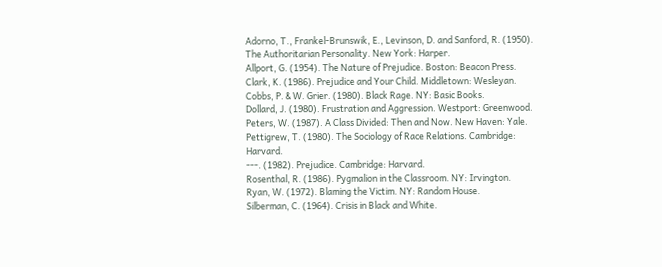Adorno, T., Frankel-Brunswik, E., Levinson, D. and Sanford, R. (1950). The Authoritarian Personality. New York: Harper.
Allport, G. (1954). The Nature of Prejudice. Boston: Beacon Press.
Clark, K. (1986). Prejudice and Your Child. Middletown: Wesleyan.
Cobbs, P. & W. Grier. (1980). Black Rage. NY: Basic Books.
Dollard, J. (1980). Frustration and Aggression. Westport: Greenwood.
Peters, W. (1987). A Class Divided: Then and Now. New Haven: Yale.
Pettigrew, T. (1980). The Sociology of Race Relations. Cambridge: Harvard.
---. (1982). Prejudice. Cambridge: Harvard.
Rosenthal, R. (1986). Pygmalion in the Classroom. NY: Irvington.
Ryan, W. (1972). Blaming the Victim. NY: Random House.
Silberman, C. (1964). Crisis in Black and White.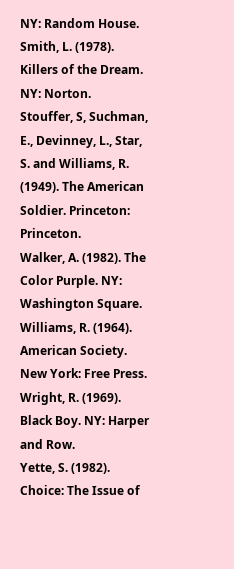NY: Random House.
Smith, L. (1978). Killers of the Dream. NY: Norton.
Stouffer, S, Suchman, E., Devinney, L., Star, S. and Williams, R. (1949). The American Soldier. Princeton: Princeton.
Walker, A. (1982). The Color Purple. NY: Washington Square.
Williams, R. (1964). American Society. New York: Free Press.
Wright, R. (1969). Black Boy. NY: Harper and Row.
Yette, S. (1982). Choice: The Issue of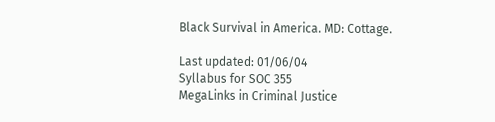Black Survival in America. MD: Cottage.

Last updated: 01/06/04
Syllabus for SOC 355
MegaLinks in Criminal Justice